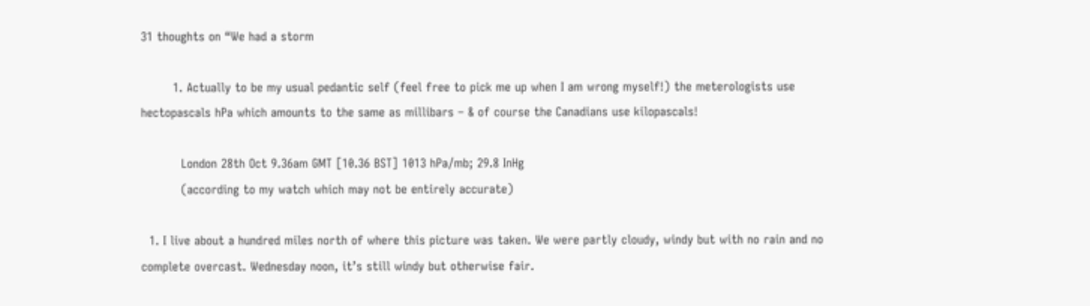31 thoughts on “We had a storm

        1. Actually to be my usual pedantic self (feel free to pick me up when I am wrong myself!) the meterologists use hectopascals hPa which amounts to the same as millibars – & of course the Canadians use kilopascals!

          London 28th Oct 9.36am GMT [10.36 BST] 1013 hPa/mb; 29.8 InHg
          (according to my watch which may not be entirely accurate)

  1. I live about a hundred miles north of where this picture was taken. We were partly cloudy, windy but with no rain and no complete overcast. Wednesday noon, it’s still windy but otherwise fair.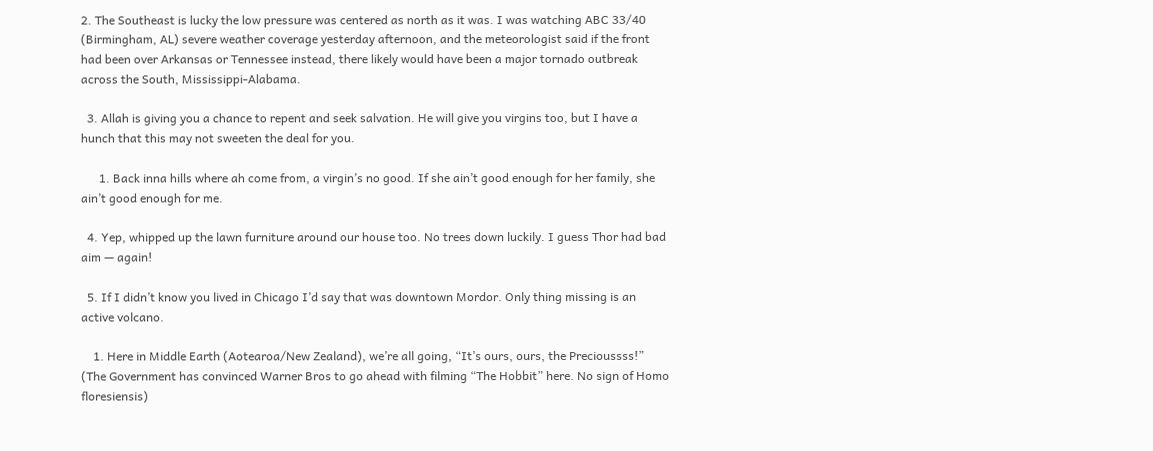2. The Southeast is lucky the low pressure was centered as north as it was. I was watching ABC 33/40 (Birmingham, AL) severe weather coverage yesterday afternoon, and the meteorologist said if the front had been over Arkansas or Tennessee instead, there likely would have been a major tornado outbreak across the South, Mississippi-Alabama.

  3. Allah is giving you a chance to repent and seek salvation. He will give you virgins too, but I have a hunch that this may not sweeten the deal for you.

      1. Back inna hills where ah come from, a virgin’s no good. If she ain’t good enough for her family, she ain’t good enough for me.

  4. Yep, whipped up the lawn furniture around our house too. No trees down luckily. I guess Thor had bad aim — again!

  5. If I didn’t know you lived in Chicago I’d say that was downtown Mordor. Only thing missing is an active volcano.

    1. Here in Middle Earth (Aotearoa/New Zealand), we’re all going, “It’s ours, ours, the Precioussss!” (The Government has convinced Warner Bros to go ahead with filming “The Hobbit” here. No sign of Homo floresiensis)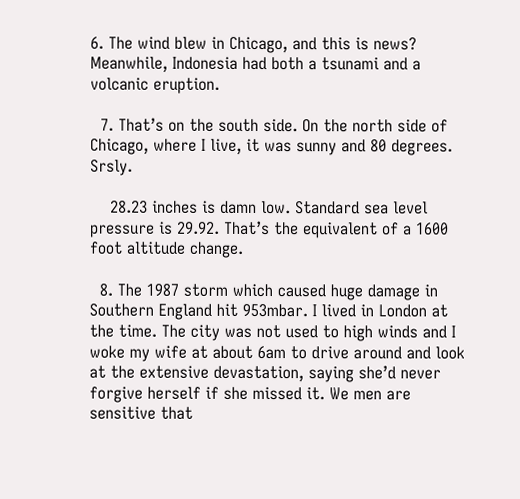6. The wind blew in Chicago, and this is news? Meanwhile, Indonesia had both a tsunami and a volcanic eruption.

  7. That’s on the south side. On the north side of Chicago, where I live, it was sunny and 80 degrees. Srsly.

    28.23 inches is damn low. Standard sea level pressure is 29.92. That’s the equivalent of a 1600 foot altitude change.

  8. The 1987 storm which caused huge damage in Southern England hit 953mbar. I lived in London at the time. The city was not used to high winds and I woke my wife at about 6am to drive around and look at the extensive devastation, saying she’d never forgive herself if she missed it. We men are sensitive that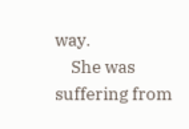way.
    She was suffering from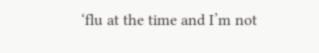‘flu at the time and I’m not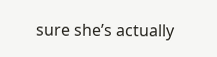sure she’s actually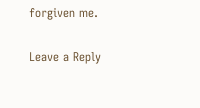forgiven me.

Leave a Reply